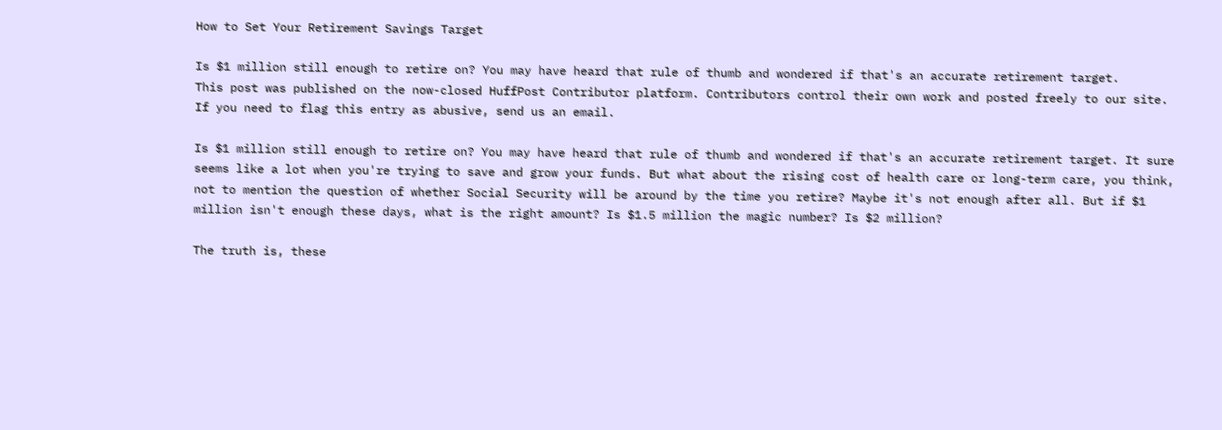How to Set Your Retirement Savings Target

Is $1 million still enough to retire on? You may have heard that rule of thumb and wondered if that's an accurate retirement target.
This post was published on the now-closed HuffPost Contributor platform. Contributors control their own work and posted freely to our site. If you need to flag this entry as abusive, send us an email.

Is $1 million still enough to retire on? You may have heard that rule of thumb and wondered if that's an accurate retirement target. It sure seems like a lot when you're trying to save and grow your funds. But what about the rising cost of health care or long-term care, you think, not to mention the question of whether Social Security will be around by the time you retire? Maybe it's not enough after all. But if $1 million isn't enough these days, what is the right amount? Is $1.5 million the magic number? Is $2 million?

The truth is, these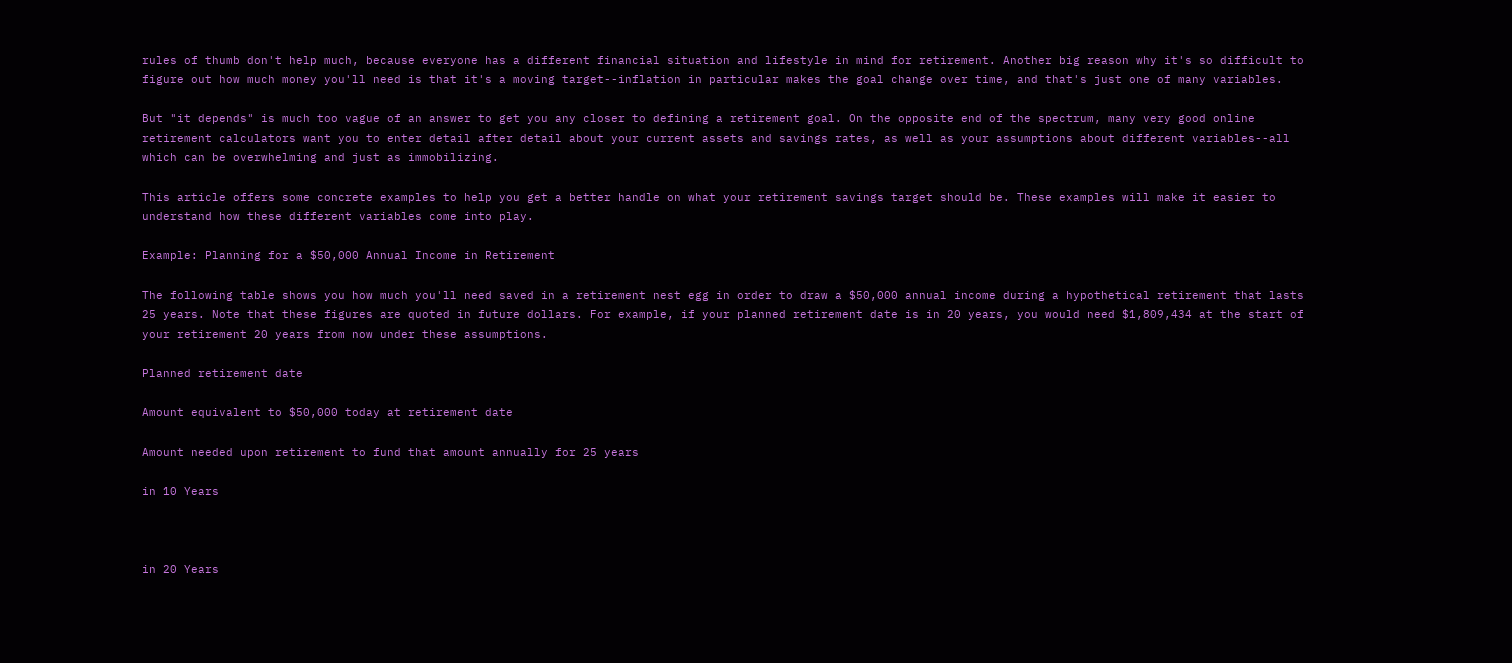rules of thumb don't help much, because everyone has a different financial situation and lifestyle in mind for retirement. Another big reason why it's so difficult to figure out how much money you'll need is that it's a moving target--inflation in particular makes the goal change over time, and that's just one of many variables.

But "it depends" is much too vague of an answer to get you any closer to defining a retirement goal. On the opposite end of the spectrum, many very good online retirement calculators want you to enter detail after detail about your current assets and savings rates, as well as your assumptions about different variables--all which can be overwhelming and just as immobilizing.

This article offers some concrete examples to help you get a better handle on what your retirement savings target should be. These examples will make it easier to understand how these different variables come into play.

Example: Planning for a $50,000 Annual Income in Retirement

The following table shows you how much you'll need saved in a retirement nest egg in order to draw a $50,000 annual income during a hypothetical retirement that lasts 25 years. Note that these figures are quoted in future dollars. For example, if your planned retirement date is in 20 years, you would need $1,809,434 at the start of your retirement 20 years from now under these assumptions.

Planned retirement date

Amount equivalent to $50,000 today at retirement date

Amount needed upon retirement to fund that amount annually for 25 years

in 10 Years



in 20 Years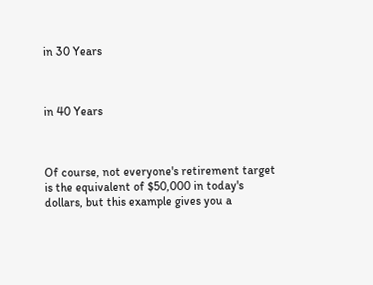in 30 Years



in 40 Years



Of course, not everyone's retirement target is the equivalent of $50,000 in today's dollars, but this example gives you a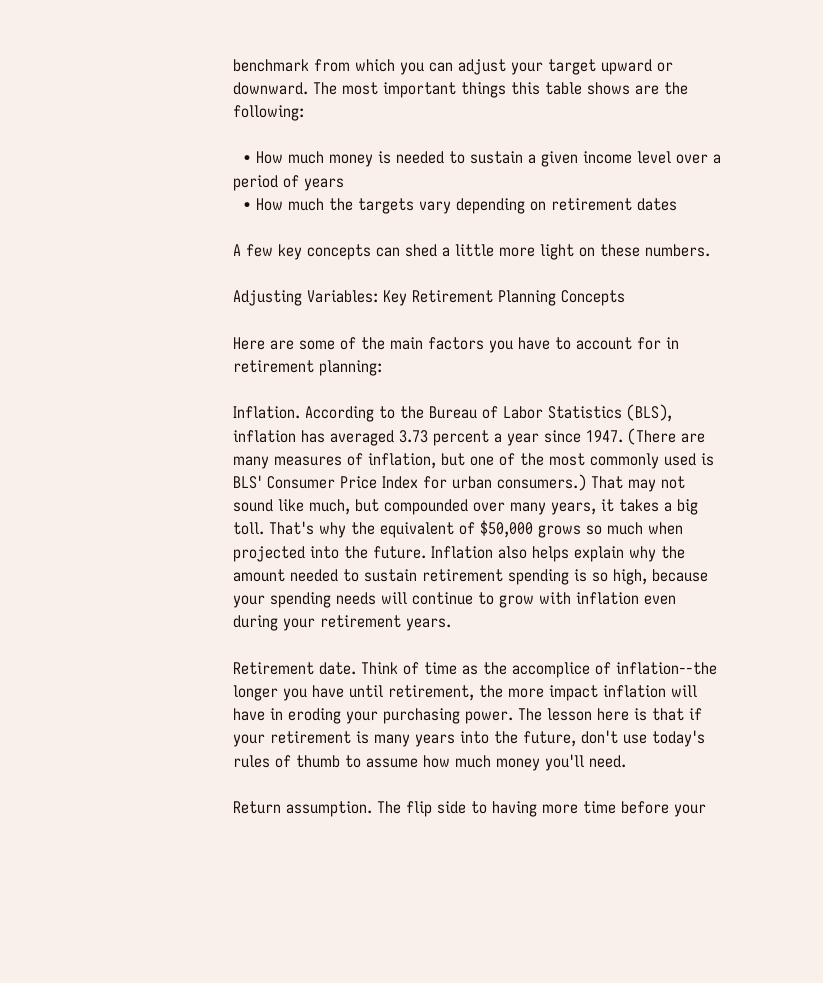benchmark from which you can adjust your target upward or downward. The most important things this table shows are the following:

  • How much money is needed to sustain a given income level over a period of years
  • How much the targets vary depending on retirement dates

A few key concepts can shed a little more light on these numbers.

Adjusting Variables: Key Retirement Planning Concepts

Here are some of the main factors you have to account for in retirement planning:

Inflation. According to the Bureau of Labor Statistics (BLS), inflation has averaged 3.73 percent a year since 1947. (There are many measures of inflation, but one of the most commonly used is BLS' Consumer Price Index for urban consumers.) That may not sound like much, but compounded over many years, it takes a big toll. That's why the equivalent of $50,000 grows so much when projected into the future. Inflation also helps explain why the amount needed to sustain retirement spending is so high, because your spending needs will continue to grow with inflation even during your retirement years.

Retirement date. Think of time as the accomplice of inflation--the longer you have until retirement, the more impact inflation will have in eroding your purchasing power. The lesson here is that if your retirement is many years into the future, don't use today's rules of thumb to assume how much money you'll need.

Return assumption. The flip side to having more time before your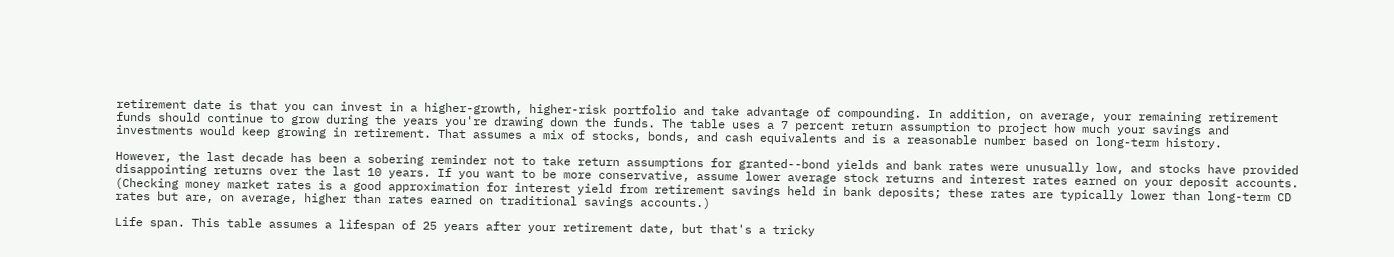retirement date is that you can invest in a higher-growth, higher-risk portfolio and take advantage of compounding. In addition, on average, your remaining retirement funds should continue to grow during the years you're drawing down the funds. The table uses a 7 percent return assumption to project how much your savings and investments would keep growing in retirement. That assumes a mix of stocks, bonds, and cash equivalents and is a reasonable number based on long-term history.

However, the last decade has been a sobering reminder not to take return assumptions for granted--bond yields and bank rates were unusually low, and stocks have provided disappointing returns over the last 10 years. If you want to be more conservative, assume lower average stock returns and interest rates earned on your deposit accounts. (Checking money market rates is a good approximation for interest yield from retirement savings held in bank deposits; these rates are typically lower than long-term CD rates but are, on average, higher than rates earned on traditional savings accounts.)

Life span. This table assumes a lifespan of 25 years after your retirement date, but that's a tricky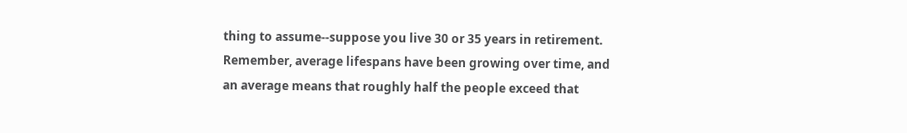thing to assume--suppose you live 30 or 35 years in retirement. Remember, average lifespans have been growing over time, and an average means that roughly half the people exceed that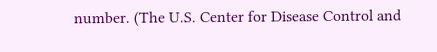number. (The U.S. Center for Disease Control and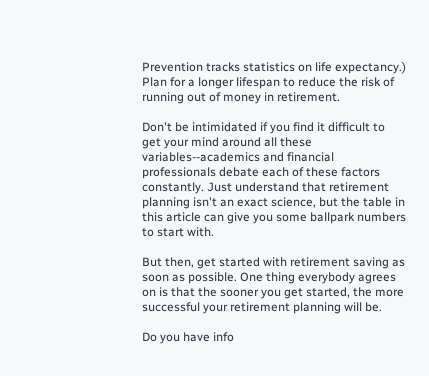Prevention tracks statistics on life expectancy.) Plan for a longer lifespan to reduce the risk of running out of money in retirement.

Don't be intimidated if you find it difficult to get your mind around all these variables--academics and financial professionals debate each of these factors constantly. Just understand that retirement planning isn't an exact science, but the table in this article can give you some ballpark numbers to start with.

But then, get started with retirement saving as soon as possible. One thing everybody agrees on is that the sooner you get started, the more successful your retirement planning will be.

Do you have info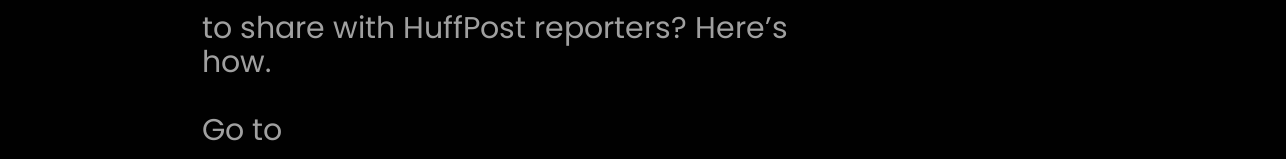to share with HuffPost reporters? Here’s how.

Go to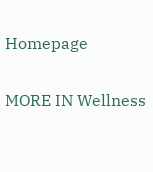Homepage

MORE IN Wellness